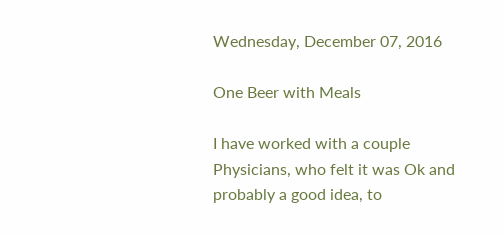Wednesday, December 07, 2016

One Beer with Meals

I have worked with a couple Physicians, who felt it was Ok and probably a good idea, to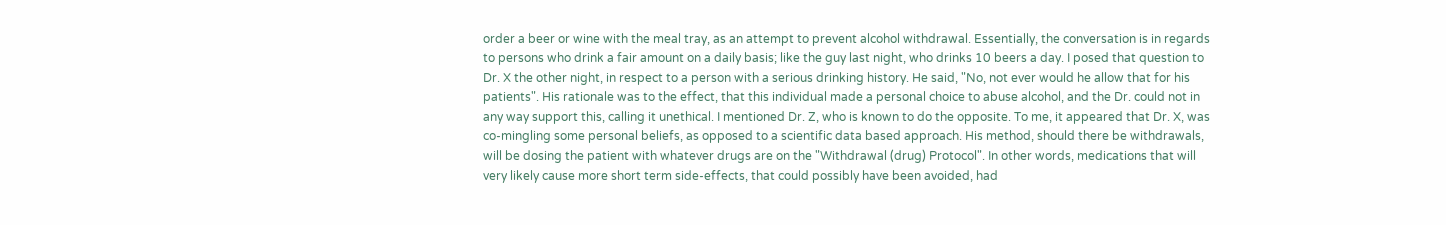order a beer or wine with the meal tray, as an attempt to prevent alcohol withdrawal. Essentially, the conversation is in regards to persons who drink a fair amount on a daily basis; like the guy last night, who drinks 10 beers a day. I posed that question to Dr. X the other night, in respect to a person with a serious drinking history. He said, "No, not ever would he allow that for his patients". His rationale was to the effect, that this individual made a personal choice to abuse alcohol, and the Dr. could not in any way support this, calling it unethical. I mentioned Dr. Z, who is known to do the opposite. To me, it appeared that Dr. X, was co-mingling some personal beliefs, as opposed to a scientific data based approach. His method, should there be withdrawals, will be dosing the patient with whatever drugs are on the "Withdrawal (drug) Protocol". In other words, medications that will very likely cause more short term side-effects, that could possibly have been avoided, had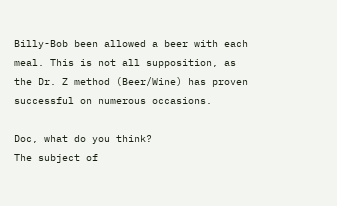Billy-Bob been allowed a beer with each meal. This is not all supposition, as the Dr. Z method (Beer/Wine) has proven successful on numerous occasions.

Doc, what do you think?
The subject of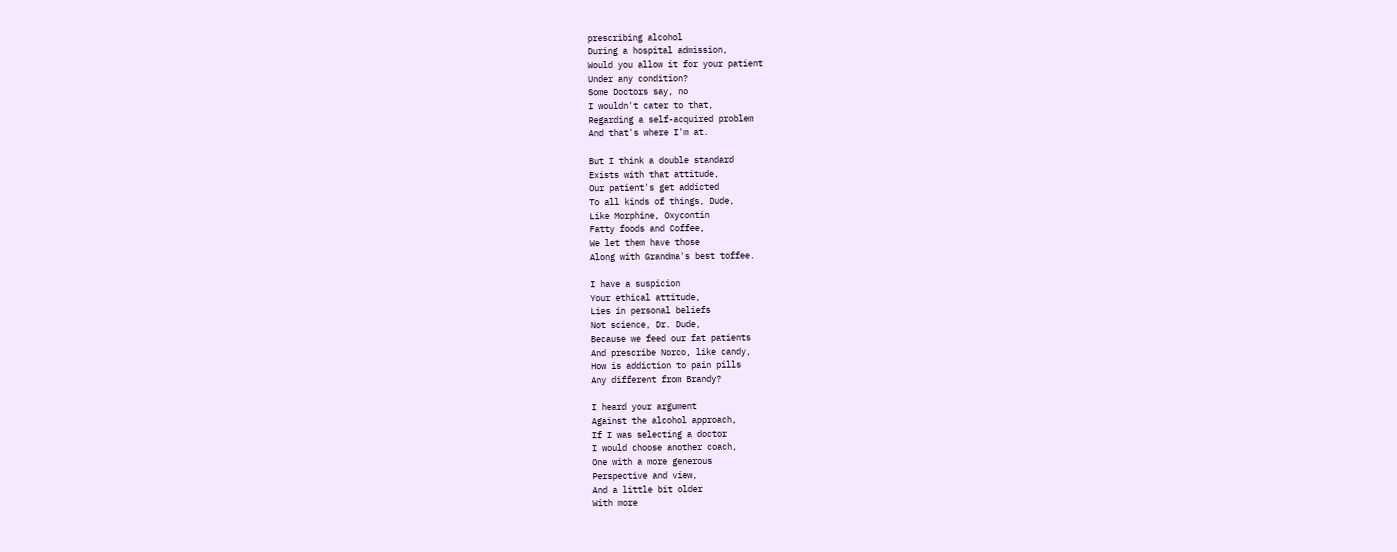prescribing alcohol
During a hospital admission,
Would you allow it for your patient
Under any condition?
Some Doctors say, no
I wouldn't cater to that,
Regarding a self-acquired problem
And that's where I'm at.

But I think a double standard
Exists with that attitude,
Our patient's get addicted
To all kinds of things, Dude,
Like Morphine, Oxycontin
Fatty foods and Coffee,
We let them have those
Along with Grandma's best toffee.

I have a suspicion
Your ethical attitude,
Lies in personal beliefs
Not science, Dr. Dude,
Because we feed our fat patients
And prescribe Norco, like candy,
How is addiction to pain pills
Any different from Brandy?

I heard your argument
Against the alcohol approach,
If I was selecting a doctor
I would choose another coach,
One with a more generous
Perspective and view,
And a little bit older
With more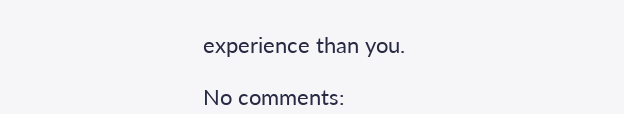experience than you.

No comments: